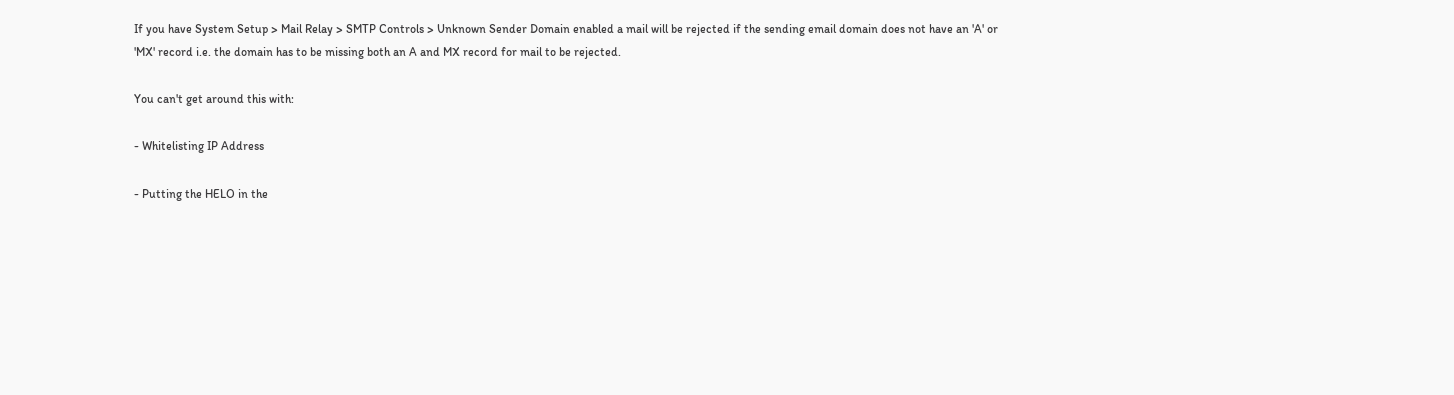If you have System Setup > Mail Relay > SMTP Controls > Unknown Sender Domain enabled a mail will be rejected if the sending email domain does not have an 'A' or 'MX' record i.e. the domain has to be missing both an A and MX record for mail to be rejected.

You can't get around this with:

- Whitelisting IP Address

- Putting the HELO in the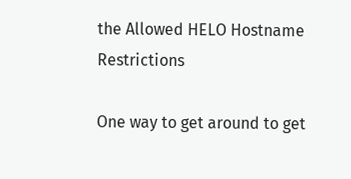the Allowed HELO Hostname Restrictions

One way to get around to get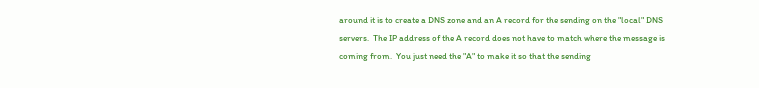around it is to create a DNS zone and an A record for the sending on the "local" DNS servers.  The IP address of the A record does not have to match where the message is coming from.  You just need the "A" to make it so that the sending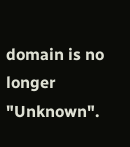domain is no longer "Unknown".